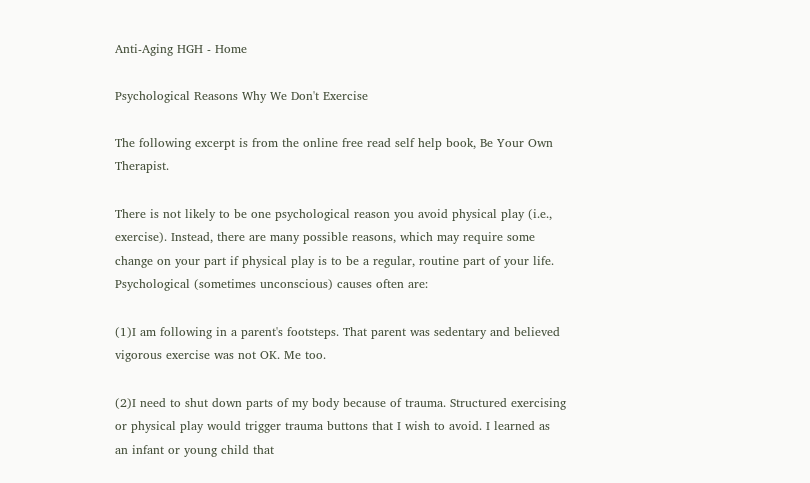Anti-Aging HGH - Home

Psychological Reasons Why We Don't Exercise

The following excerpt is from the online free read self help book, Be Your Own Therapist.

There is not likely to be one psychological reason you avoid physical play (i.e., exercise). Instead, there are many possible reasons, which may require some change on your part if physical play is to be a regular, routine part of your life. Psychological (sometimes unconscious) causes often are:

(1)I am following in a parent's footsteps. That parent was sedentary and believed vigorous exercise was not OK. Me too.

(2)I need to shut down parts of my body because of trauma. Structured exercising or physical play would trigger trauma buttons that I wish to avoid. I learned as an infant or young child that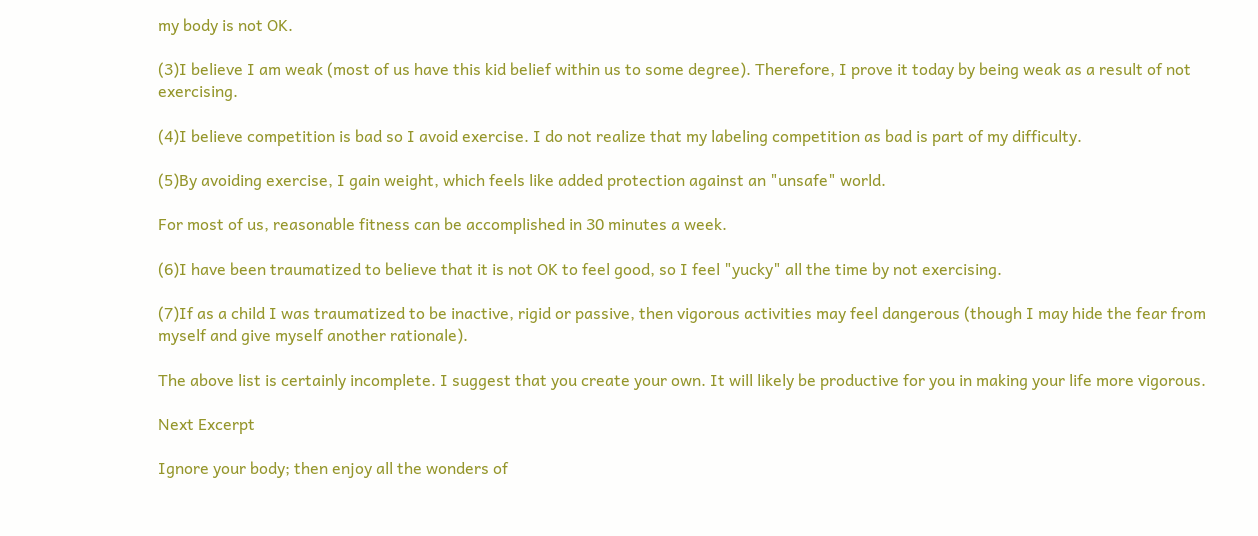my body is not OK.

(3)I believe I am weak (most of us have this kid belief within us to some degree). Therefore, I prove it today by being weak as a result of not exercising.

(4)I believe competition is bad so I avoid exercise. I do not realize that my labeling competition as bad is part of my difficulty.

(5)By avoiding exercise, I gain weight, which feels like added protection against an "unsafe" world.

For most of us, reasonable fitness can be accomplished in 30 minutes a week.

(6)I have been traumatized to believe that it is not OK to feel good, so I feel "yucky" all the time by not exercising.

(7)If as a child I was traumatized to be inactive, rigid or passive, then vigorous activities may feel dangerous (though I may hide the fear from myself and give myself another rationale).

The above list is certainly incomplete. I suggest that you create your own. It will likely be productive for you in making your life more vigorous.

Next Excerpt

Ignore your body; then enjoy all the wonders of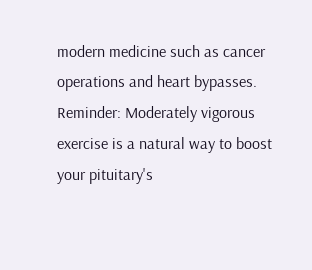modern medicine such as cancer operations and heart bypasses.
Reminder: Moderately vigorous exercise is a natural way to boost your pituitary's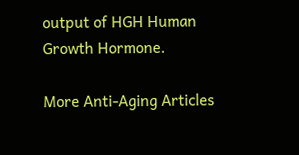output of HGH Human Growth Hormone.

More Anti-Aging Articles